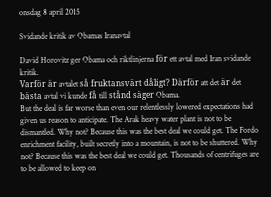onsdag 8 april 2015

Svidande kritik av Obamas Iranavtal

David Horovitz ger Obama och riktlinjerna för ett avtal med Iran svidande kritik.
Varför är avtalet så fruktansvärt dåligt? Därför att det är det bästa avtal vi kunde få till stånd säger Obama.
But the deal is far worse than even our relentlessly lowered expectations had given us reason to anticipate. The Arak heavy water plant is not to be dismantled. Why not? Because this was the best deal we could get. The Fordo enrichment facility, built secretly into a mountain, is not to be shuttered. Why not? Because this was the best deal we could get. Thousands of centrifuges are to be allowed to keep on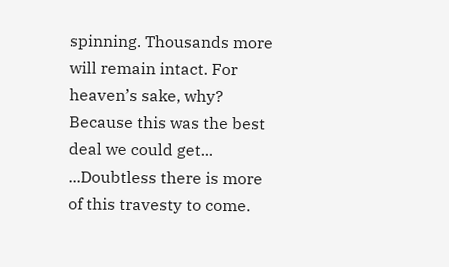spinning. Thousands more will remain intact. For heaven’s sake, why? Because this was the best deal we could get...
...Doubtless there is more of this travesty to come.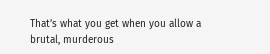That’s what you get when you allow a brutal, murderous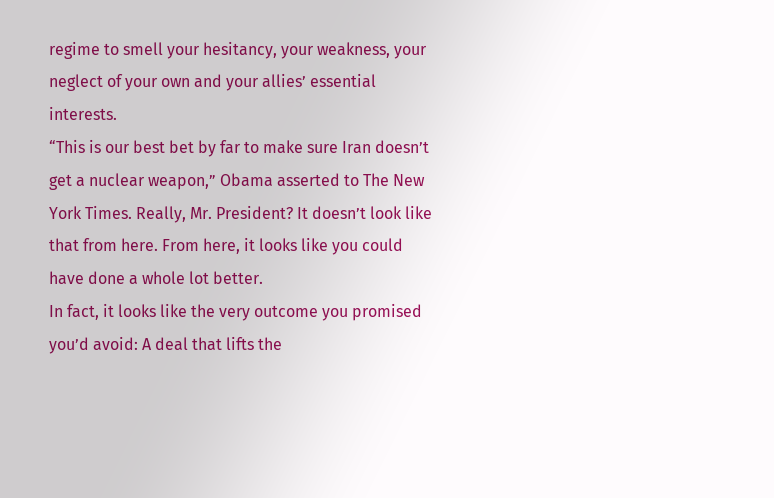regime to smell your hesitancy, your weakness, your neglect of your own and your allies’ essential interests.
“This is our best bet by far to make sure Iran doesn’t get a nuclear weapon,” Obama asserted to The New York Times. Really, Mr. President? It doesn’t look like that from here. From here, it looks like you could have done a whole lot better.
In fact, it looks like the very outcome you promised you’d avoid: A deal that lifts the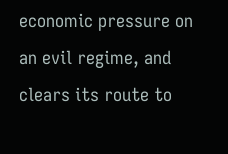economic pressure on an evil regime, and clears its route to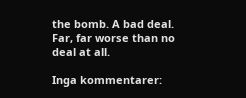the bomb. A bad deal. Far, far worse than no deal at all.

Inga kommentarer: